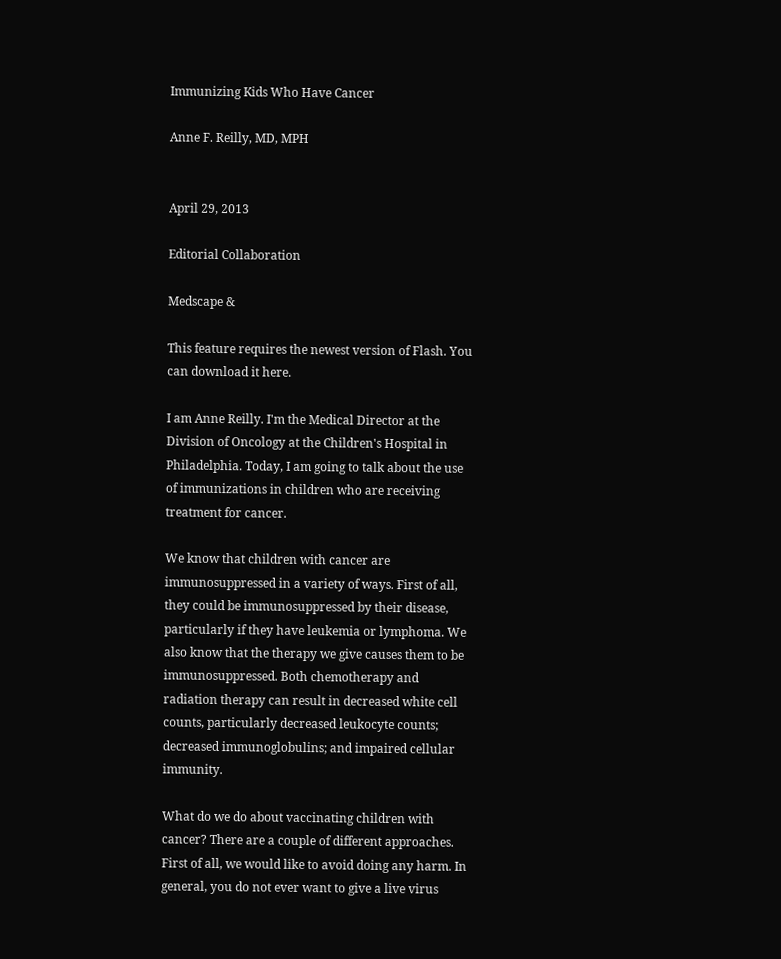Immunizing Kids Who Have Cancer

Anne F. Reilly, MD, MPH


April 29, 2013

Editorial Collaboration

Medscape &

This feature requires the newest version of Flash. You can download it here.

I am Anne Reilly. I'm the Medical Director at the Division of Oncology at the Children's Hospital in Philadelphia. Today, I am going to talk about the use of immunizations in children who are receiving treatment for cancer.

We know that children with cancer are immunosuppressed in a variety of ways. First of all, they could be immunosuppressed by their disease, particularly if they have leukemia or lymphoma. We also know that the therapy we give causes them to be immunosuppressed. Both chemotherapy and radiation therapy can result in decreased white cell counts, particularly decreased leukocyte counts; decreased immunoglobulins; and impaired cellular immunity.

What do we do about vaccinating children with cancer? There are a couple of different approaches. First of all, we would like to avoid doing any harm. In general, you do not ever want to give a live virus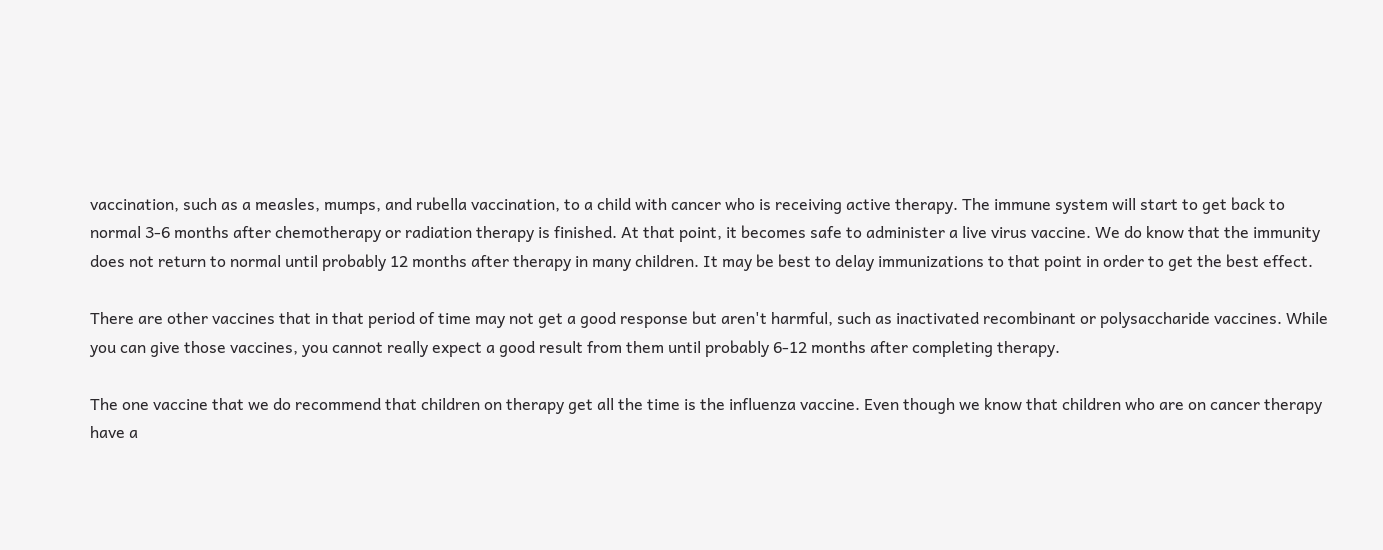vaccination, such as a measles, mumps, and rubella vaccination, to a child with cancer who is receiving active therapy. The immune system will start to get back to normal 3-6 months after chemotherapy or radiation therapy is finished. At that point, it becomes safe to administer a live virus vaccine. We do know that the immunity does not return to normal until probably 12 months after therapy in many children. It may be best to delay immunizations to that point in order to get the best effect.

There are other vaccines that in that period of time may not get a good response but aren't harmful, such as inactivated recombinant or polysaccharide vaccines. While you can give those vaccines, you cannot really expect a good result from them until probably 6-12 months after completing therapy.

The one vaccine that we do recommend that children on therapy get all the time is the influenza vaccine. Even though we know that children who are on cancer therapy have a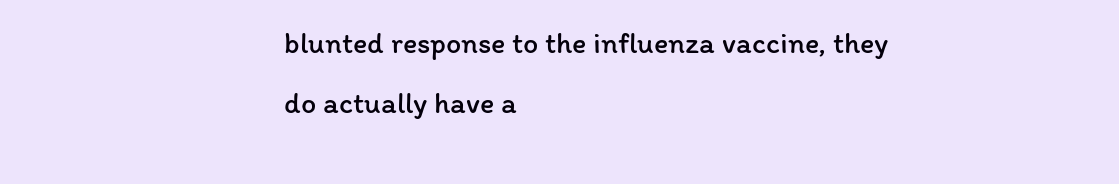blunted response to the influenza vaccine, they do actually have a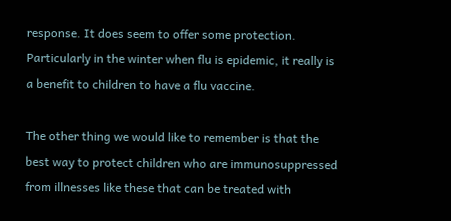response. It does seem to offer some protection. Particularly in the winter when flu is epidemic, it really is a benefit to children to have a flu vaccine.

The other thing we would like to remember is that the best way to protect children who are immunosuppressed from illnesses like these that can be treated with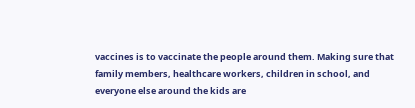vaccines is to vaccinate the people around them. Making sure that family members, healthcare workers, children in school, and everyone else around the kids are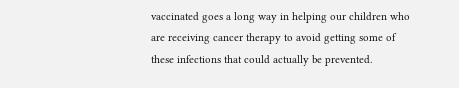vaccinated goes a long way in helping our children who are receiving cancer therapy to avoid getting some of these infections that could actually be prevented.